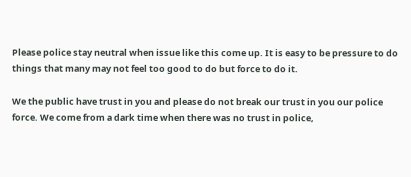Please police stay neutral when issue like this come up. It is easy to be pressure to do things that many may not feel too good to do but force to do it.

We the public have trust in you and please do not break our trust in you our police force. We come from a dark time when there was no trust in police,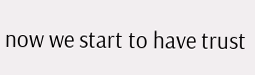now we start to have trust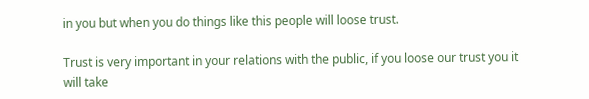in you but when you do things like this people will loose trust.

Trust is very important in your relations with the public, if you loose our trust you it will take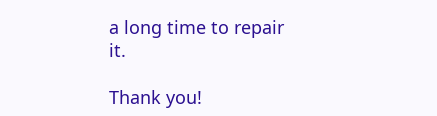a long time to repair it.

Thank you!